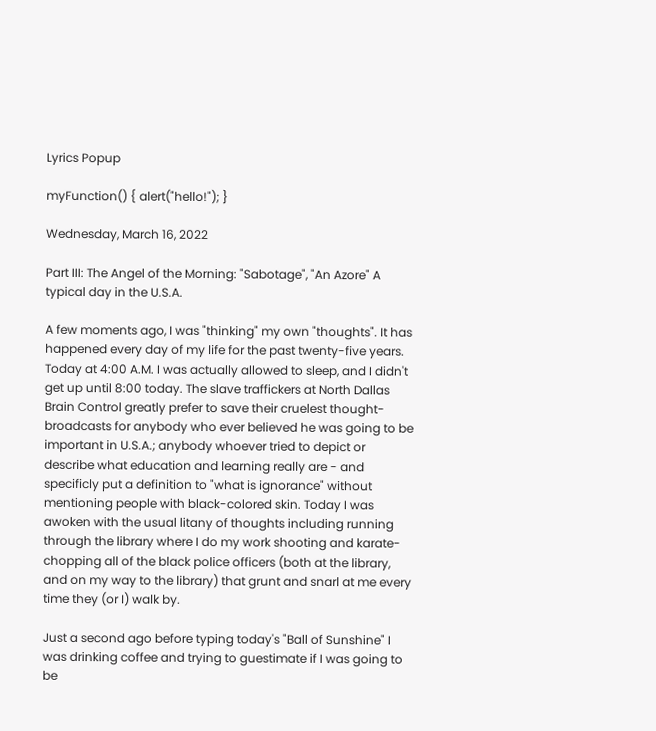Lyrics Popup

myFunction() { alert("hello!"); }

Wednesday, March 16, 2022

Part III: The Angel of the Morning: "Sabotage", "An Azore" A typical day in the U.S.A.

A few moments ago, I was "thinking" my own "thoughts". It has happened every day of my life for the past twenty-five years. Today at 4:00 A.M. I was actually allowed to sleep, and I didn't get up until 8:00 today. The slave traffickers at North Dallas Brain Control greatly prefer to save their cruelest thought-broadcasts for anybody who ever believed he was going to be important in U.S.A.; anybody whoever tried to depict or describe what education and learning really are - and specificly put a definition to "what is ignorance" without mentioning people with black-colored skin. Today I was awoken with the usual litany of thoughts including running through the library where I do my work shooting and karate-chopping all of the black police officers (both at the library, and on my way to the library) that grunt and snarl at me every time they (or I) walk by.

Just a second ago before typing today's "Ball of Sunshine" I was drinking coffee and trying to guestimate if I was going to be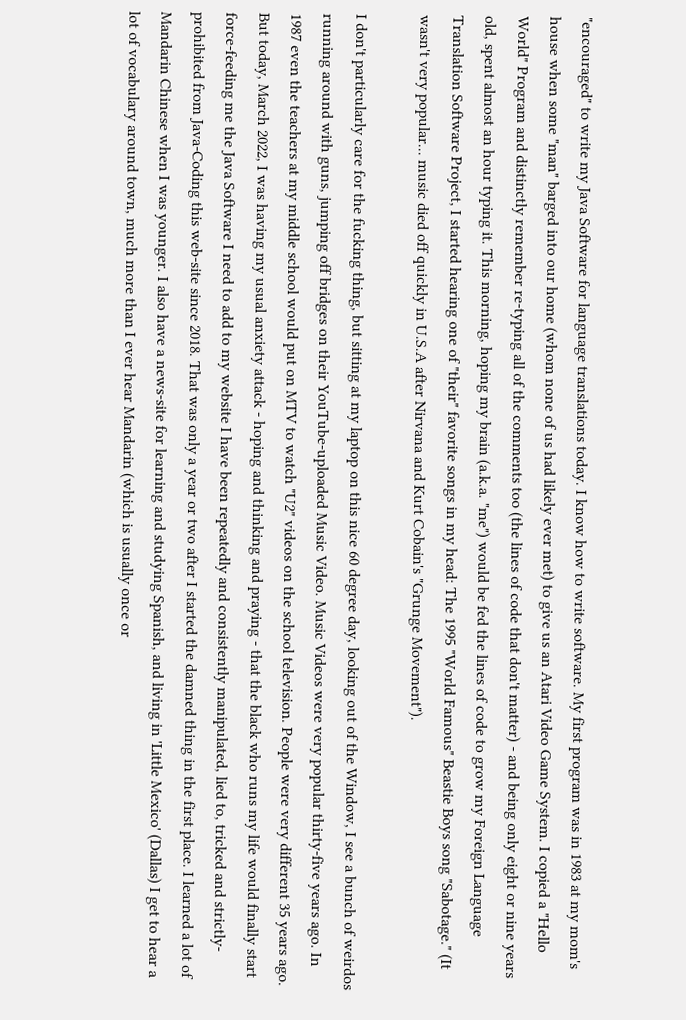"encouraged" to write my Java Software for language translations today. I know how to write software. My first program was in 1983 at my mom's house when some "man" barged into our home (whom none of us had likely ever met) to give us an Atari Video Game System. I copied a "Hello World" Program and distinctly remember re-typing all of the comments too (the lines of code that don't matter) - and being only eight or nine years old, spent almost an hour typing it. This morning, hoping my brain (a.k.a. "me") would be fed the lines of code to grow my Foreign Language Translation Software Project, I started hearing one of "their" favorite songs in my head: The 1995 "World Famous" Beastie Boys song "Sabotage." (It wasn't very popular... music died off quickly in U.S.A after Nirvana and Kurt Cobain's "Grunge Movement").

I don't particularly care for the fucking thing, but sitting at my laptop on this nice 60 degree day, looking out of the Window, I see a bunch of weirdos running around with guns, jumping off bridges on their YouTube-uploaded Music Video. Music Videos were very popular thirty-five years ago. In 1987 even the teachers at my middle school would put on MTV to watch "U2" videos on the school television. People were very different 35 years ago. But today, March 2022, I was having my usual anxiety attack - hoping and thinking and praying - that the black who runs my life would finally start force-feeding me the Java Software I need to add to my website I have been repeatedly and consistently manipulated, lied to, tricked and strictly-prohibited from Java-Coding this web-site since 2018. That was only a year or two after I started the damned thing in the first place. I learned a lot of Mandarin Chinese when I was younger. I also have a news-site for learning and studying Spanish, and living in 'Little Mexico' (Dallas) I get to hear a lot of vocabulary around town, much more than I ever hear Mandarin (which is usually once or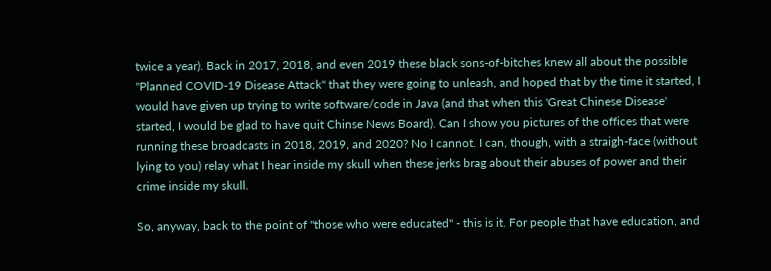twice a year). Back in 2017, 2018, and even 2019 these black sons-of-bitches knew all about the possible "Planned COVID-19 Disease Attack" that they were going to unleash, and hoped that by the time it started, I would have given up trying to write software/code in Java (and that when this 'Great Chinese Disease' started, I would be glad to have quit Chinse News Board). Can I show you pictures of the offices that were running these broadcasts in 2018, 2019, and 2020? No I cannot. I can, though, with a straigh-face (without lying to you) relay what I hear inside my skull when these jerks brag about their abuses of power and their crime inside my skull.

So, anyway, back to the point of "those who were educated" - this is it. For people that have education, and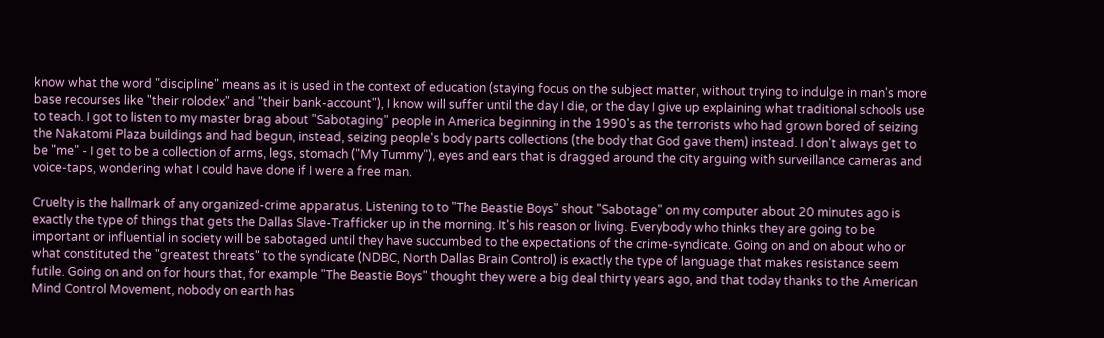know what the word "discipline" means as it is used in the context of education (staying focus on the subject matter, without trying to indulge in man's more base recourses like "their rolodex" and "their bank-account"), I know will suffer until the day I die, or the day I give up explaining what traditional schools use to teach. I got to listen to my master brag about "Sabotaging" people in America beginning in the 1990's as the terrorists who had grown bored of seizing the Nakatomi Plaza buildings and had begun, instead, seizing people's body parts collections (the body that God gave them) instead. I don't always get to be "me" - I get to be a collection of arms, legs, stomach ("My Tummy"), eyes and ears that is dragged around the city arguing with surveillance cameras and voice-taps, wondering what I could have done if I were a free man.

Cruelty is the hallmark of any organized-crime apparatus. Listening to to "The Beastie Boys" shout "Sabotage" on my computer about 20 minutes ago is exactly the type of things that gets the Dallas Slave-Trafficker up in the morning. It's his reason or living. Everybody who thinks they are going to be important or influential in society will be sabotaged until they have succumbed to the expectations of the crime-syndicate. Going on and on about who or what constituted the "greatest threats" to the syndicate (NDBC, North Dallas Brain Control) is exactly the type of language that makes resistance seem futile. Going on and on for hours that, for example "The Beastie Boys" thought they were a big deal thirty years ago, and that today thanks to the American Mind Control Movement, nobody on earth has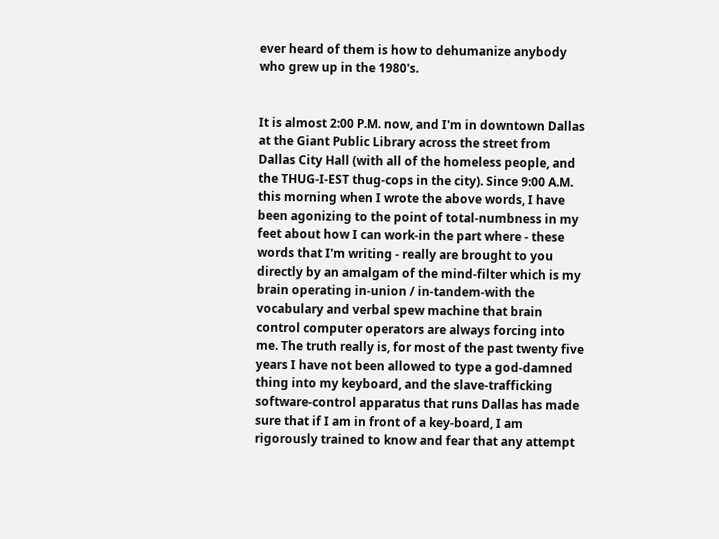ever heard of them is how to dehumanize anybody who grew up in the 1980's.


It is almost 2:00 P.M. now, and I'm in downtown Dallas at the Giant Public Library across the street from Dallas City Hall (with all of the homeless people, and the THUG-I-EST thug-cops in the city). Since 9:00 A.M. this morning when I wrote the above words, I have been agonizing to the point of total-numbness in my feet about how I can work-in the part where - these words that I'm writing - really are brought to you directly by an amalgam of the mind-filter which is my brain operating in-union / in-tandem-with the vocabulary and verbal spew machine that brain control computer operators are always forcing into me. The truth really is, for most of the past twenty five years I have not been allowed to type a god-damned thing into my keyboard, and the slave-trafficking software-control apparatus that runs Dallas has made sure that if I am in front of a key-board, I am rigorously trained to know and fear that any attempt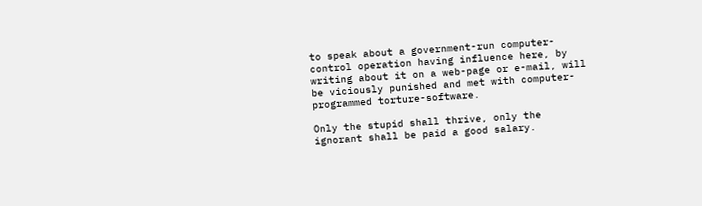to speak about a government-run computer-control operation having influence here, by writing about it on a web-page or e-mail, will be viciously punished and met with computer-programmed torture-software.

Only the stupid shall thrive, only the ignorant shall be paid a good salary.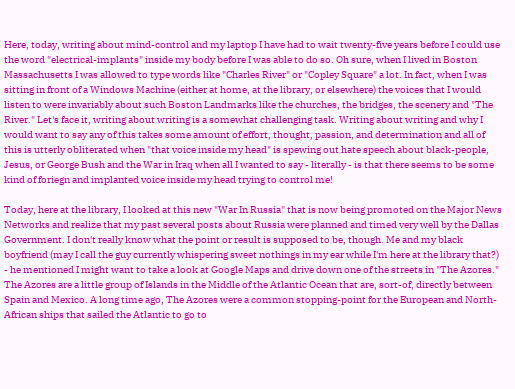Here, today, writing about mind-control and my laptop I have had to wait twenty-five years before I could use the word "electrical-implants" inside my body before I was able to do so. Oh sure, when I lived in Boston Massachusetts I was allowed to type words like "Charles River" or "Copley Square" a lot. In fact, when I was sitting in front of a Windows Machine (either at home, at the library, or elsewhere) the voices that I would listen to were invariably about such Boston Landmarks like the churches, the bridges, the scenery and "The River." Let's face it, writing about writing is a somewhat challenging task. Writing about writing and why I would want to say any of this takes some amount of effort, thought, passion, and determination and all of this is utterly obliterated when "that voice inside my head" is spewing out hate speech about black-people, Jesus, or George Bush and the War in Iraq when all I wanted to say - literally - is that there seems to be some kind of foriegn and implanted voice inside my head trying to control me!

Today, here at the library, I looked at this new "War In Russia" that is now being promoted on the Major News Networks and realize that my past several posts about Russia were planned and timed very well by the Dallas Government. I don't really know what the point or result is supposed to be, though. Me and my black boyfriend (may I call the guy currently whispering sweet nothings in my ear while I'm here at the library that?) - he mentioned I might want to take a look at Google Maps and drive down one of the streets in "The Azores." The Azores are a little group of Islands in the Middle of the Atlantic Ocean that are, sort-of, directly between Spain and Mexico. A long time ago, The Azores were a common stopping-point for the European and North-African ships that sailed the Atlantic to go to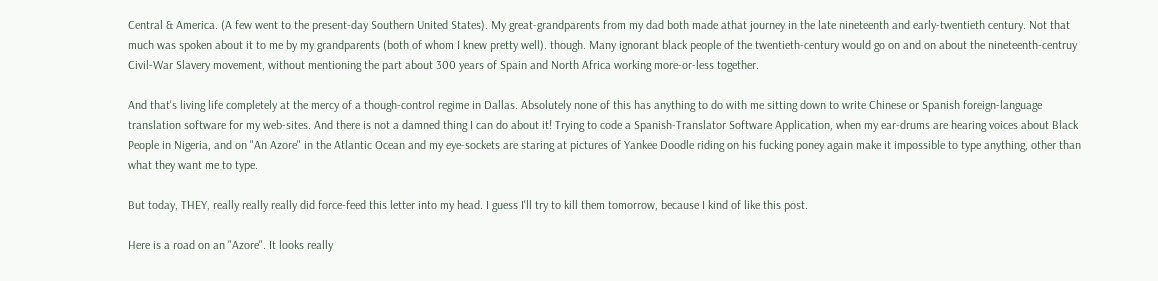Central & America. (A few went to the present-day Southern United States). My great-grandparents from my dad both made athat journey in the late nineteenth and early-twentieth century. Not that much was spoken about it to me by my grandparents (both of whom I knew pretty well). though. Many ignorant black people of the twentieth-century would go on and on about the nineteenth-centruy Civil-War Slavery movement, without mentioning the part about 300 years of Spain and North Africa working more-or-less together.

And that's living life completely at the mercy of a though-control regime in Dallas. Absolutely none of this has anything to do with me sitting down to write Chinese or Spanish foreign-language translation software for my web-sites. And there is not a damned thing I can do about it! Trying to code a Spanish-Translator Software Application, when my ear-drums are hearing voices about Black People in Nigeria, and on "An Azore" in the Atlantic Ocean and my eye-sockets are staring at pictures of Yankee Doodle riding on his fucking poney again make it impossible to type anything, other than what they want me to type.

But today, THEY, really really really did force-feed this letter into my head. I guess I'll try to kill them tomorrow, because I kind of like this post.

Here is a road on an "Azore". It looks really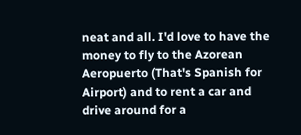neat and all. I'd love to have the money to fly to the Azorean Aeropuerto (That's Spanish for Airport) and to rent a car and drive around for a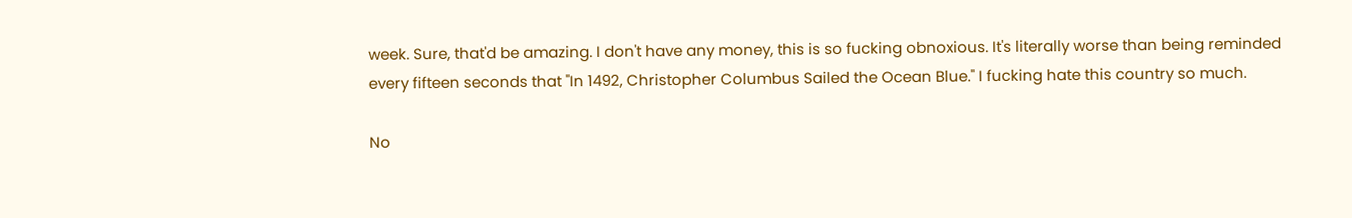week. Sure, that'd be amazing. I don't have any money, this is so fucking obnoxious. It's literally worse than being reminded every fifteen seconds that "In 1492, Christopher Columbus Sailed the Ocean Blue." I fucking hate this country so much.

No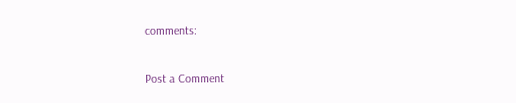comments:

Post a Comment